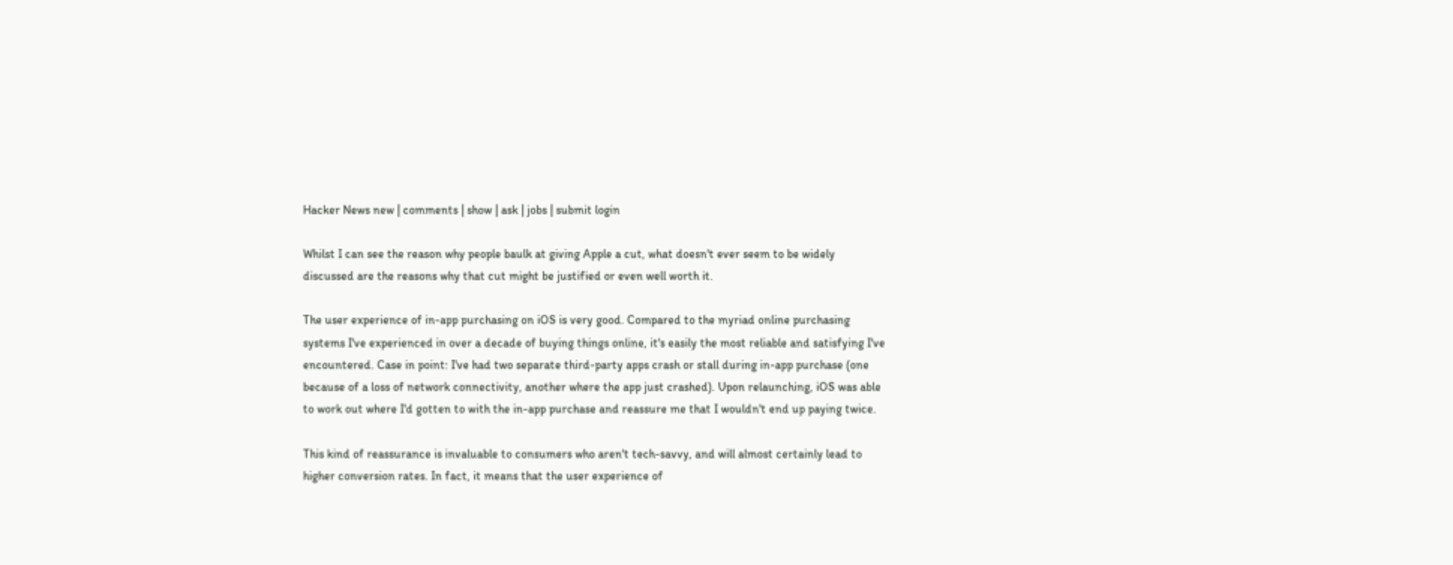Hacker News new | comments | show | ask | jobs | submit login

Whilst I can see the reason why people baulk at giving Apple a cut, what doesn't ever seem to be widely discussed are the reasons why that cut might be justified or even well worth it.

The user experience of in-app purchasing on iOS is very good. Compared to the myriad online purchasing systems I've experienced in over a decade of buying things online, it's easily the most reliable and satisfying I've encountered. Case in point: I've had two separate third-party apps crash or stall during in-app purchase (one because of a loss of network connectivity, another where the app just crashed). Upon relaunching, iOS was able to work out where I'd gotten to with the in-app purchase and reassure me that I wouldn't end up paying twice.

This kind of reassurance is invaluable to consumers who aren't tech-savvy, and will almost certainly lead to higher conversion rates. In fact, it means that the user experience of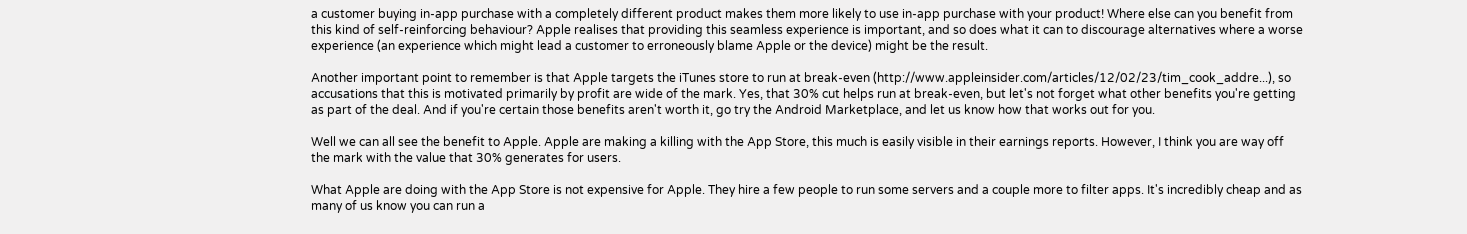a customer buying in-app purchase with a completely different product makes them more likely to use in-app purchase with your product! Where else can you benefit from this kind of self-reinforcing behaviour? Apple realises that providing this seamless experience is important, and so does what it can to discourage alternatives where a worse experience (an experience which might lead a customer to erroneously blame Apple or the device) might be the result.

Another important point to remember is that Apple targets the iTunes store to run at break-even (http://www.appleinsider.com/articles/12/02/23/tim_cook_addre...), so accusations that this is motivated primarily by profit are wide of the mark. Yes, that 30% cut helps run at break-even, but let's not forget what other benefits you're getting as part of the deal. And if you're certain those benefits aren't worth it, go try the Android Marketplace, and let us know how that works out for you.

Well we can all see the benefit to Apple. Apple are making a killing with the App Store, this much is easily visible in their earnings reports. However, I think you are way off the mark with the value that 30% generates for users.

What Apple are doing with the App Store is not expensive for Apple. They hire a few people to run some servers and a couple more to filter apps. It's incredibly cheap and as many of us know you can run a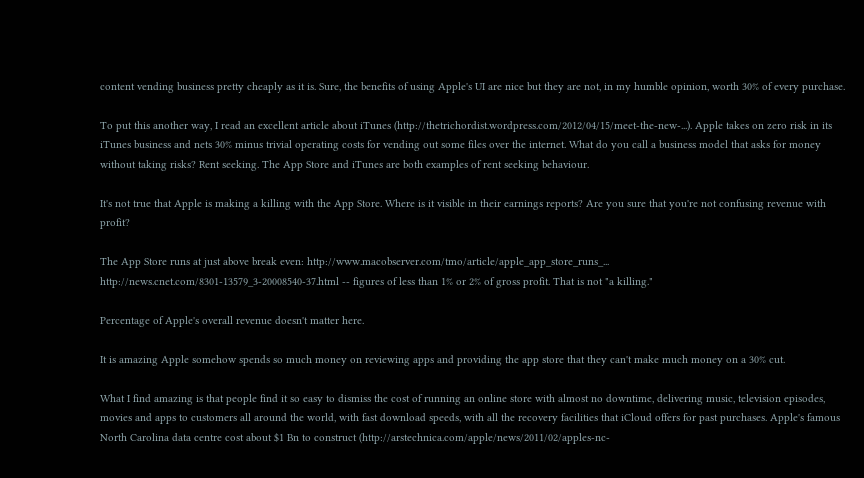content vending business pretty cheaply as it is. Sure, the benefits of using Apple's UI are nice but they are not, in my humble opinion, worth 30% of every purchase.

To put this another way, I read an excellent article about iTunes (http://thetrichordist.wordpress.com/2012/04/15/meet-the-new-...). Apple takes on zero risk in its iTunes business and nets 30% minus trivial operating costs for vending out some files over the internet. What do you call a business model that asks for money without taking risks? Rent seeking. The App Store and iTunes are both examples of rent seeking behaviour.

It's not true that Apple is making a killing with the App Store. Where is it visible in their earnings reports? Are you sure that you're not confusing revenue with profit?

The App Store runs at just above break even: http://www.macobserver.com/tmo/article/apple_app_store_runs_... http://news.cnet.com/8301-13579_3-20008540-37.html -- figures of less than 1% or 2% of gross profit. That is not "a killing."

Percentage of Apple's overall revenue doesn't matter here.

It is amazing Apple somehow spends so much money on reviewing apps and providing the app store that they can't make much money on a 30% cut.

What I find amazing is that people find it so easy to dismiss the cost of running an online store with almost no downtime, delivering music, television episodes, movies and apps to customers all around the world, with fast download speeds, with all the recovery facilities that iCloud offers for past purchases. Apple's famous North Carolina data centre cost about $1 Bn to construct (http://arstechnica.com/apple/news/2011/02/apples-nc-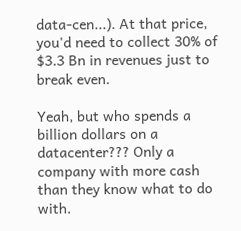data-cen...). At that price, you'd need to collect 30% of $3.3 Bn in revenues just to break even.

Yeah, but who spends a billion dollars on a datacenter??? Only a company with more cash than they know what to do with.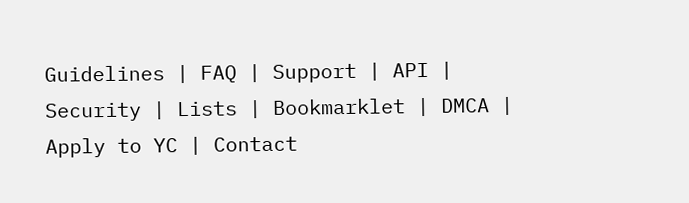Guidelines | FAQ | Support | API | Security | Lists | Bookmarklet | DMCA | Apply to YC | Contact